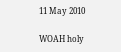11 May 2010

WOAH holy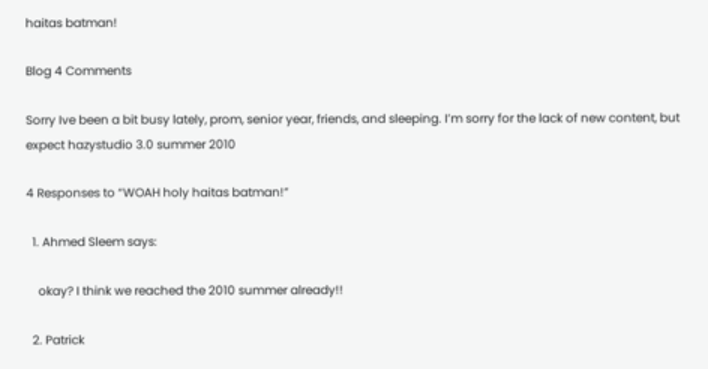haitas batman!

Blog 4 Comments

Sorry Ive been a bit busy lately, prom, senior year, friends, and sleeping. I’m sorry for the lack of new content, but expect hazystudio 3.0 summer 2010

4 Responses to “WOAH holy haitas batman!”

  1. Ahmed Sleem says:

    okay? I think we reached the 2010 summer already!!

  2. Patrick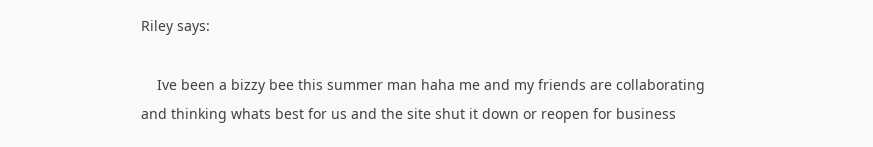Riley says:

    Ive been a bizzy bee this summer man haha me and my friends are collaborating and thinking whats best for us and the site shut it down or reopen for business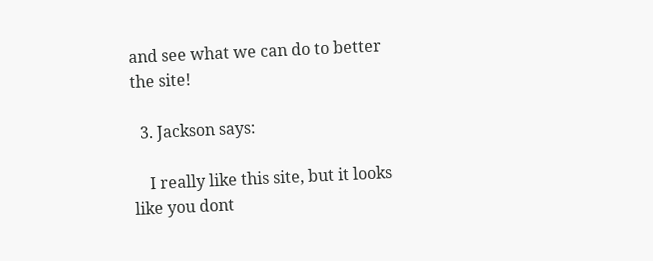and see what we can do to better the site!

  3. Jackson says:

    I really like this site, but it looks like you dont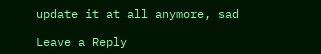update it at all anymore, sad

Leave a Reply